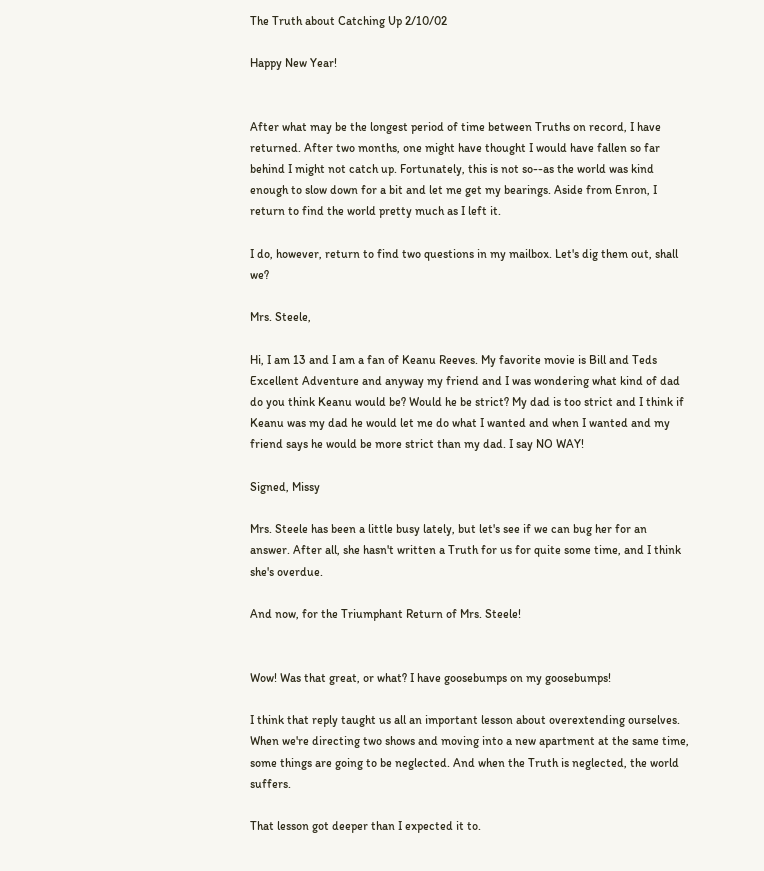The Truth about Catching Up 2/10/02

Happy New Year!


After what may be the longest period of time between Truths on record, I have returned. After two months, one might have thought I would have fallen so far behind I might not catch up. Fortunately, this is not so--as the world was kind enough to slow down for a bit and let me get my bearings. Aside from Enron, I return to find the world pretty much as I left it.

I do, however, return to find two questions in my mailbox. Let's dig them out, shall we?

Mrs. Steele,

Hi, I am 13 and I am a fan of Keanu Reeves. My favorite movie is Bill and Teds Excellent Adventure and anyway my friend and I was wondering what kind of dad do you think Keanu would be? Would he be strict? My dad is too strict and I think if Keanu was my dad he would let me do what I wanted and when I wanted and my friend says he would be more strict than my dad. I say NO WAY!

Signed, Missy

Mrs. Steele has been a little busy lately, but let's see if we can bug her for an answer. After all, she hasn't written a Truth for us for quite some time, and I think she's overdue.

And now, for the Triumphant Return of Mrs. Steele!


Wow! Was that great, or what? I have goosebumps on my goosebumps!

I think that reply taught us all an important lesson about overextending ourselves. When we're directing two shows and moving into a new apartment at the same time, some things are going to be neglected. And when the Truth is neglected, the world suffers.

That lesson got deeper than I expected it to.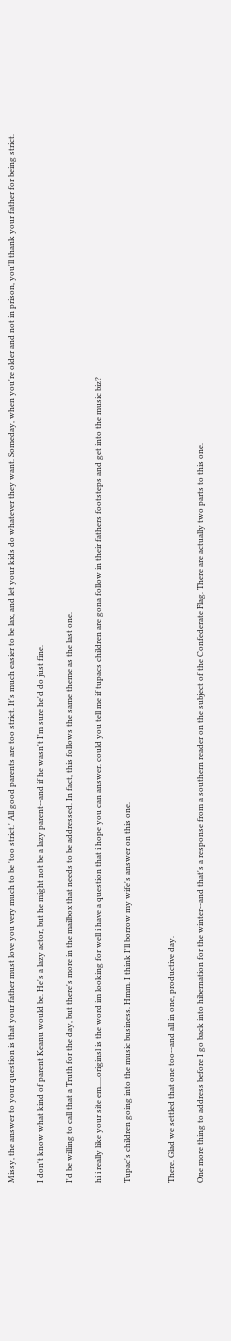Missy, the answer to your question is that your father must love you very much to be 'too strict.' All good parents are too strict. It's much easier to be lax, and let your kids do whatever they want. Someday, when you're older and not in prison, you'll thank your father for being strict.

I don't know what kind of parent Keanu would be. He's a lazy actor, but he might not be a lazy parent--and if he wasn't I'm sure he'd do just fine.

I'd be willing to call that a Truth for the day, but there's more in the mailbox that needs to be addressed. In fact, this follows the same theme as the last one.

hi i really like your site em.....originsl is the word im looking for well i have a question that i hope you can answer. could you tell me if tupacs children are gona follow in their fathers footsteps and get into the music biz?

Tupac's children going into the music business. Hmm. I think I'll borrow my wife's answer on this one.


There. Glad we settled that one too--and all in one, productive day.

One more thing to address before I go back into hibernation for the winter--and that's a response from a southern reader on the subject of the Confederate Flag. There are actually two parts to this one.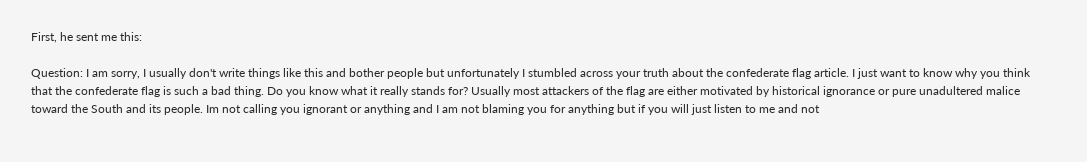First, he sent me this:

Question: I am sorry, I usually don't write things like this and bother people but unfortunately I stumbled across your truth about the confederate flag article. I just want to know why you think that the confederate flag is such a bad thing. Do you know what it really stands for? Usually most attackers of the flag are either motivated by historical ignorance or pure unadultered malice toward the South and its people. Im not calling you ignorant or anything and I am not blaming you for anything but if you will just listen to me and not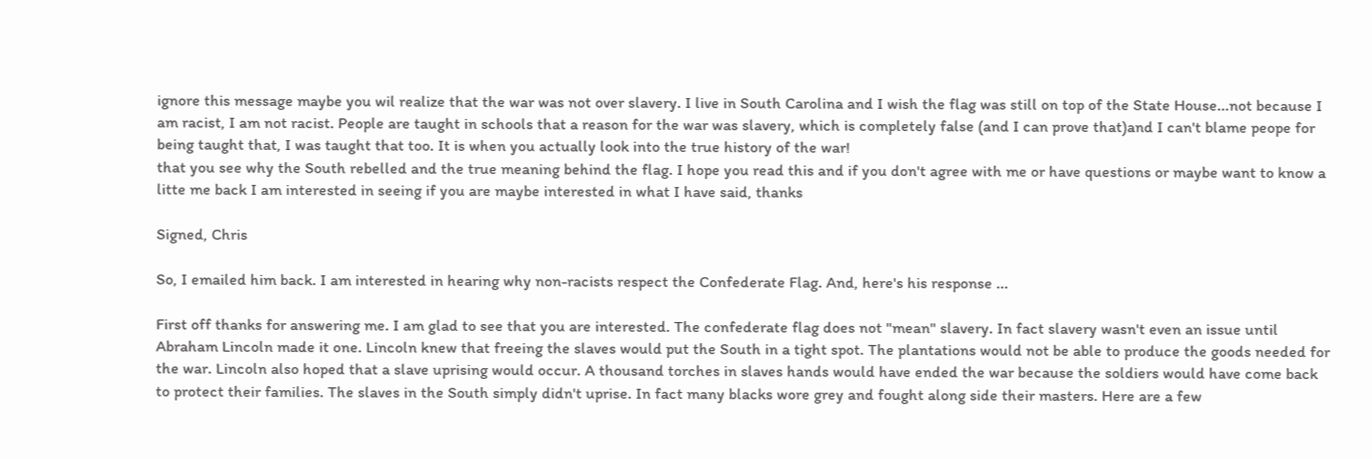ignore this message maybe you wil realize that the war was not over slavery. I live in South Carolina and I wish the flag was still on top of the State House...not because I am racist, I am not racist. People are taught in schools that a reason for the war was slavery, which is completely false (and I can prove that)and I can't blame peope for being taught that, I was taught that too. It is when you actually look into the true history of the war!
that you see why the South rebelled and the true meaning behind the flag. I hope you read this and if you don't agree with me or have questions or maybe want to know a litte me back I am interested in seeing if you are maybe interested in what I have said, thanks

Signed, Chris

So, I emailed him back. I am interested in hearing why non-racists respect the Confederate Flag. And, here's his response ...

First off thanks for answering me. I am glad to see that you are interested. The confederate flag does not "mean" slavery. In fact slavery wasn't even an issue until Abraham Lincoln made it one. Lincoln knew that freeing the slaves would put the South in a tight spot. The plantations would not be able to produce the goods needed for the war. Lincoln also hoped that a slave uprising would occur. A thousand torches in slaves hands would have ended the war because the soldiers would have come back to protect their families. The slaves in the South simply didn't uprise. In fact many blacks wore grey and fought along side their masters. Here are a few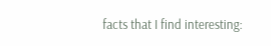facts that I find interesting: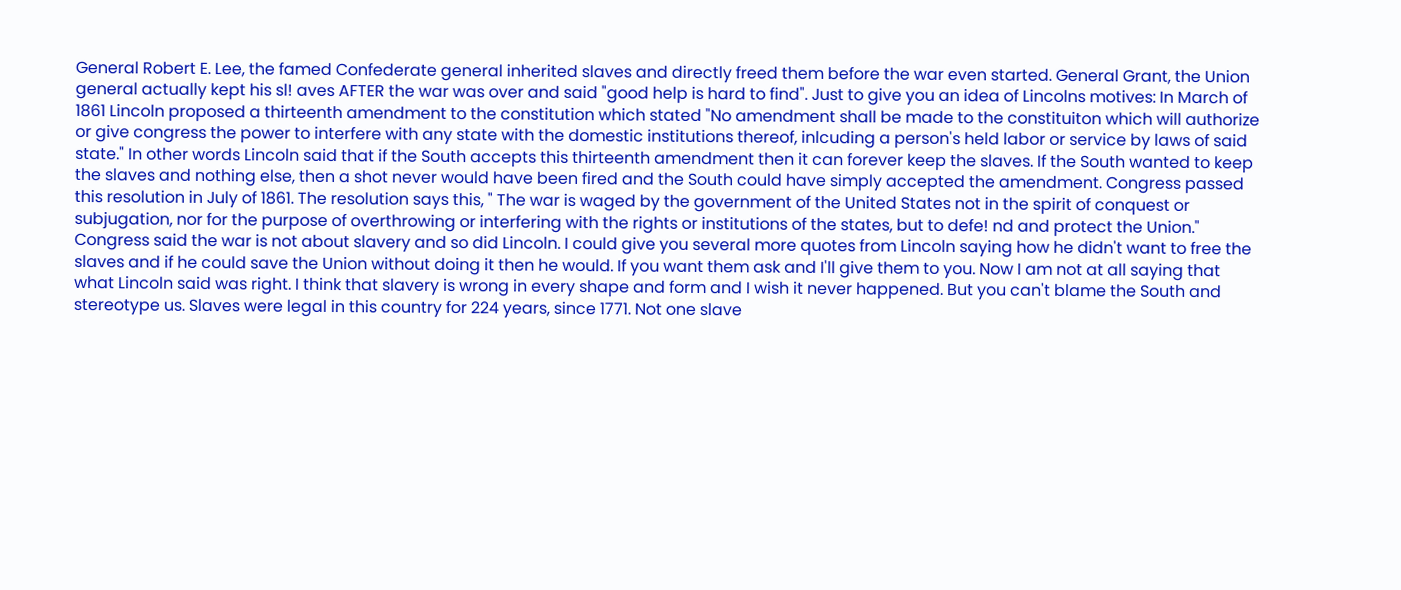General Robert E. Lee, the famed Confederate general inherited slaves and directly freed them before the war even started. General Grant, the Union general actually kept his sl! aves AFTER the war was over and said "good help is hard to find". Just to give you an idea of Lincolns motives: In March of 1861 Lincoln proposed a thirteenth amendment to the constitution which stated "No amendment shall be made to the constituiton which will authorize or give congress the power to interfere with any state with the domestic institutions thereof, inlcuding a person's held labor or service by laws of said state." In other words Lincoln said that if the South accepts this thirteenth amendment then it can forever keep the slaves. If the South wanted to keep the slaves and nothing else, then a shot never would have been fired and the South could have simply accepted the amendment. Congress passed this resolution in July of 1861. The resolution says this, " The war is waged by the government of the United States not in the spirit of conquest or subjugation, nor for the purpose of overthrowing or interfering with the rights or institutions of the states, but to defe! nd and protect the Union." Congress said the war is not about slavery and so did Lincoln. I could give you several more quotes from Lincoln saying how he didn't want to free the slaves and if he could save the Union without doing it then he would. If you want them ask and I'll give them to you. Now I am not at all saying that what Lincoln said was right. I think that slavery is wrong in every shape and form and I wish it never happened. But you can't blame the South and stereotype us. Slaves were legal in this country for 224 years, since 1771. Not one slave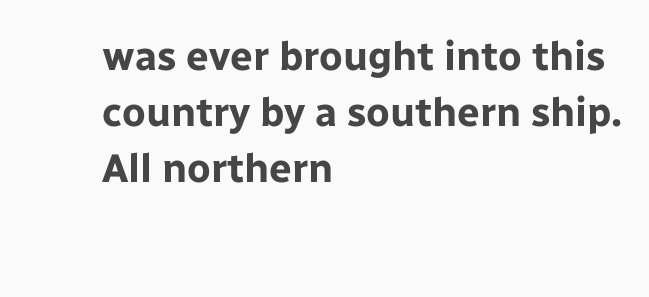was ever brought into this country by a southern ship. All northern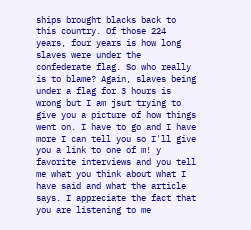ships brought blacks back to this country. Of those 224 years, four years is how long slaves were under the confederate flag. So who really is to blame? Again, slaves being under a flag for 3 hours is wrong but I am jsut trying to give you a picture of how things went on. I have to go and I have more I can tell you so I'll give you a link to one of m! y favorite interviews and you tell me what you think about what I have said and what the article says. I appreciate the fact that you are listening to me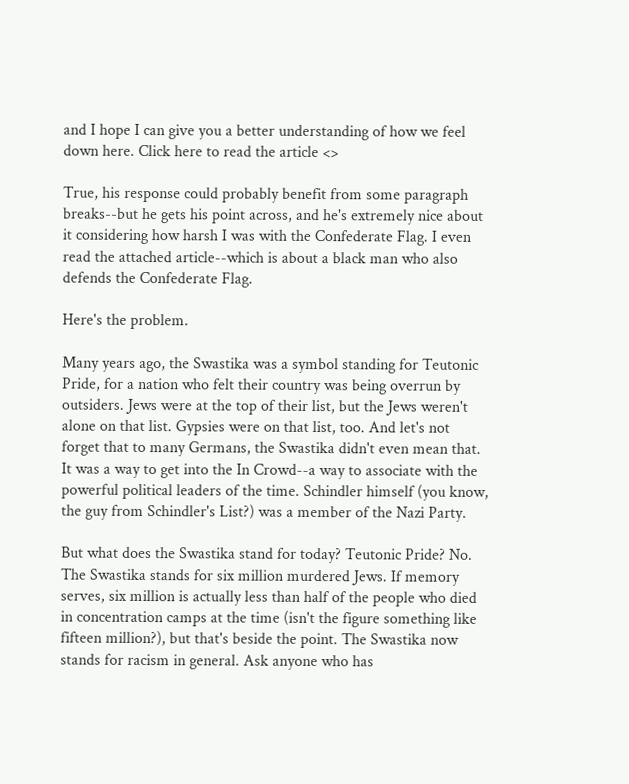and I hope I can give you a better understanding of how we feel down here. Click here to read the article <>

True, his response could probably benefit from some paragraph breaks--but he gets his point across, and he's extremely nice about it considering how harsh I was with the Confederate Flag. I even read the attached article--which is about a black man who also defends the Confederate Flag.

Here's the problem.

Many years ago, the Swastika was a symbol standing for Teutonic Pride, for a nation who felt their country was being overrun by outsiders. Jews were at the top of their list, but the Jews weren't alone on that list. Gypsies were on that list, too. And let's not forget that to many Germans, the Swastika didn't even mean that. It was a way to get into the In Crowd--a way to associate with the powerful political leaders of the time. Schindler himself (you know, the guy from Schindler's List?) was a member of the Nazi Party.

But what does the Swastika stand for today? Teutonic Pride? No. The Swastika stands for six million murdered Jews. If memory serves, six million is actually less than half of the people who died in concentration camps at the time (isn't the figure something like fifteen million?), but that's beside the point. The Swastika now stands for racism in general. Ask anyone who has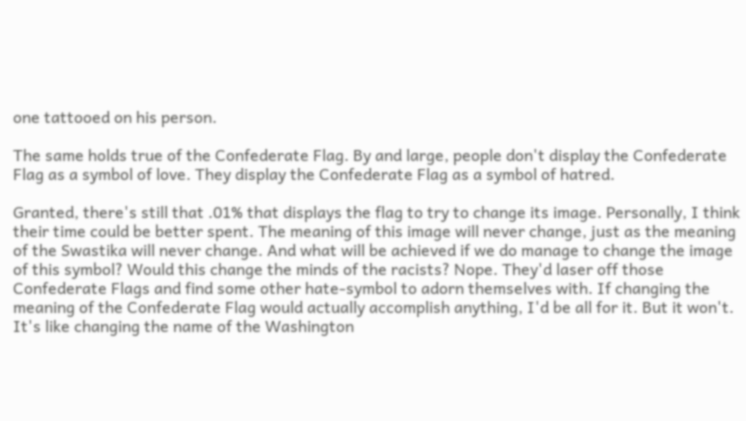one tattooed on his person.

The same holds true of the Confederate Flag. By and large, people don't display the Confederate Flag as a symbol of love. They display the Confederate Flag as a symbol of hatred.

Granted, there's still that .01% that displays the flag to try to change its image. Personally, I think their time could be better spent. The meaning of this image will never change, just as the meaning of the Swastika will never change. And what will be achieved if we do manage to change the image of this symbol? Would this change the minds of the racists? Nope. They'd laser off those Confederate Flags and find some other hate-symbol to adorn themselves with. If changing the meaning of the Confederate Flag would actually accomplish anything, I'd be all for it. But it won't. It's like changing the name of the Washington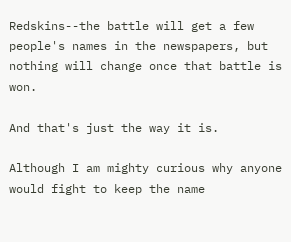Redskins--the battle will get a few people's names in the newspapers, but nothing will change once that battle is won.

And that's just the way it is.

Although I am mighty curious why anyone would fight to keep the name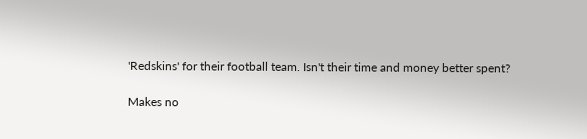'Redskins' for their football team. Isn't their time and money better spent?

Makes no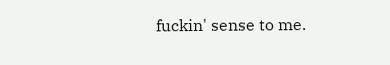fuckin' sense to me.